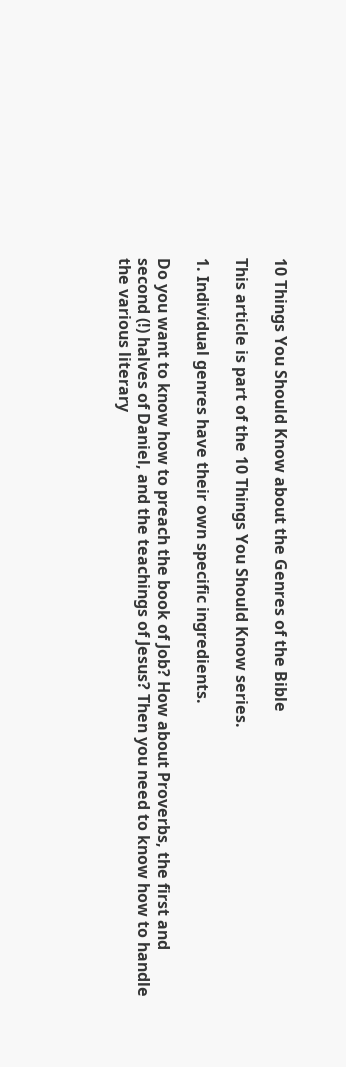10 Things You Should Know about the Genres of the Bible

This article is part of the 10 Things You Should Know series.

1. Individual genres have their own specific ingredients.

Do you want to know how to preach the book of Job? How about Proverbs, the first and second (!) halves of Daniel, and the teachings of Jesus? Then you need to know how to handle the various literary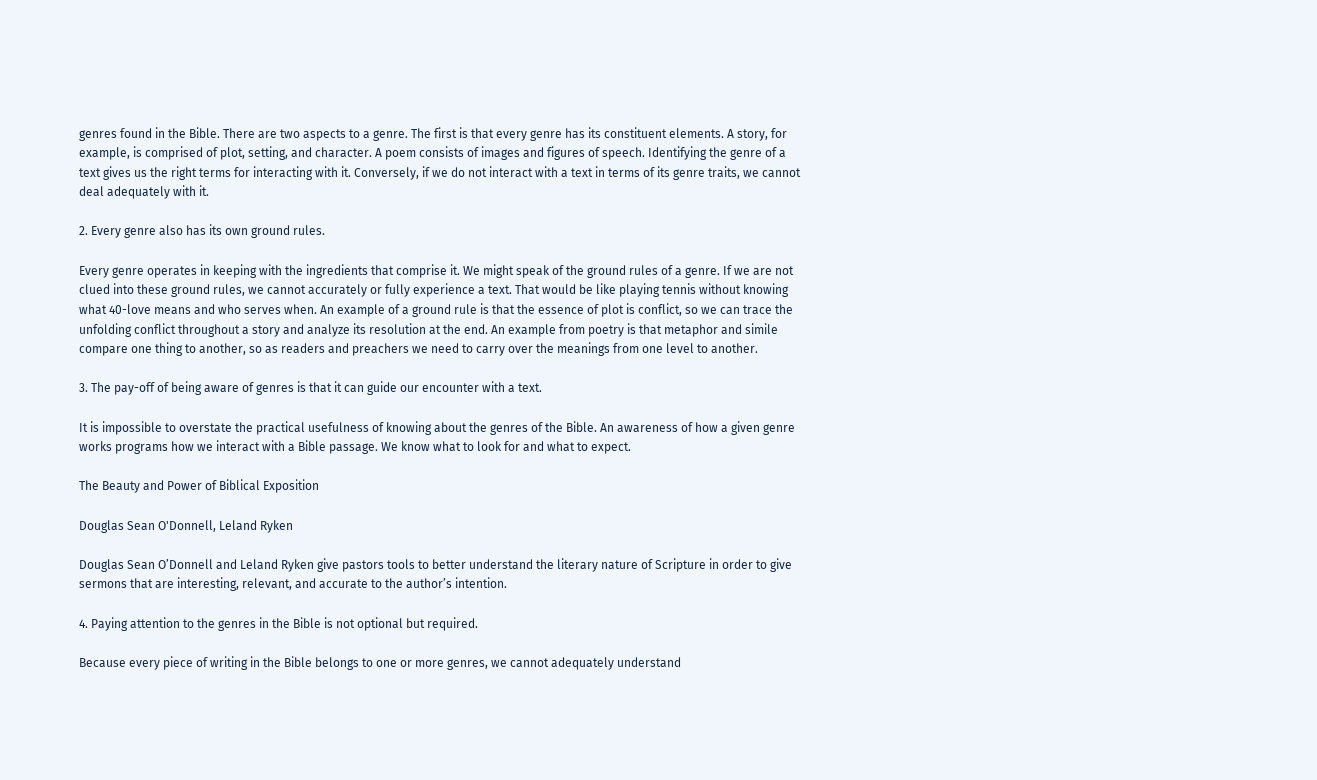genres found in the Bible. There are two aspects to a genre. The first is that every genre has its constituent elements. A story, for example, is comprised of plot, setting, and character. A poem consists of images and figures of speech. Identifying the genre of a text gives us the right terms for interacting with it. Conversely, if we do not interact with a text in terms of its genre traits, we cannot deal adequately with it.

2. Every genre also has its own ground rules.

Every genre operates in keeping with the ingredients that comprise it. We might speak of the ground rules of a genre. If we are not clued into these ground rules, we cannot accurately or fully experience a text. That would be like playing tennis without knowing what 40-love means and who serves when. An example of a ground rule is that the essence of plot is conflict, so we can trace the unfolding conflict throughout a story and analyze its resolution at the end. An example from poetry is that metaphor and simile compare one thing to another, so as readers and preachers we need to carry over the meanings from one level to another.

3. The pay-off of being aware of genres is that it can guide our encounter with a text.

It is impossible to overstate the practical usefulness of knowing about the genres of the Bible. An awareness of how a given genre works programs how we interact with a Bible passage. We know what to look for and what to expect.

The Beauty and Power of Biblical Exposition

Douglas Sean O'Donnell, Leland Ryken

Douglas Sean O’Donnell and Leland Ryken give pastors tools to better understand the literary nature of Scripture in order to give sermons that are interesting, relevant, and accurate to the author’s intention.

4. Paying attention to the genres in the Bible is not optional but required.

Because every piece of writing in the Bible belongs to one or more genres, we cannot adequately understand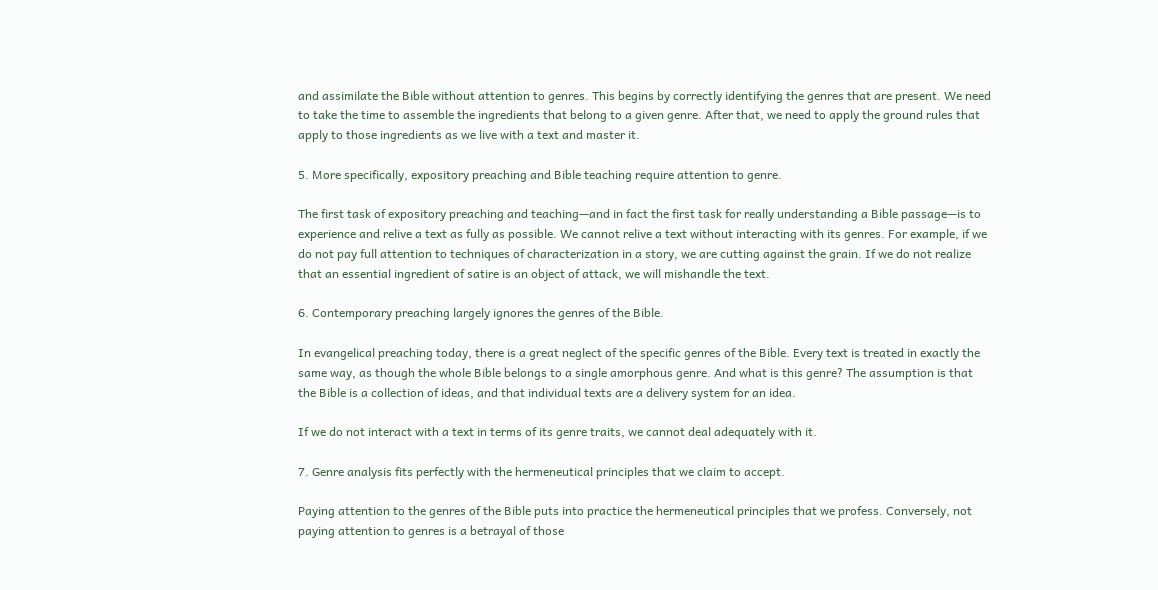and assimilate the Bible without attention to genres. This begins by correctly identifying the genres that are present. We need to take the time to assemble the ingredients that belong to a given genre. After that, we need to apply the ground rules that apply to those ingredients as we live with a text and master it.

5. More specifically, expository preaching and Bible teaching require attention to genre.

The first task of expository preaching and teaching—and in fact the first task for really understanding a Bible passage—is to experience and relive a text as fully as possible. We cannot relive a text without interacting with its genres. For example, if we do not pay full attention to techniques of characterization in a story, we are cutting against the grain. If we do not realize that an essential ingredient of satire is an object of attack, we will mishandle the text.

6. Contemporary preaching largely ignores the genres of the Bible.

In evangelical preaching today, there is a great neglect of the specific genres of the Bible. Every text is treated in exactly the same way, as though the whole Bible belongs to a single amorphous genre. And what is this genre? The assumption is that the Bible is a collection of ideas, and that individual texts are a delivery system for an idea.

If we do not interact with a text in terms of its genre traits, we cannot deal adequately with it.

7. Genre analysis fits perfectly with the hermeneutical principles that we claim to accept.

Paying attention to the genres of the Bible puts into practice the hermeneutical principles that we profess. Conversely, not paying attention to genres is a betrayal of those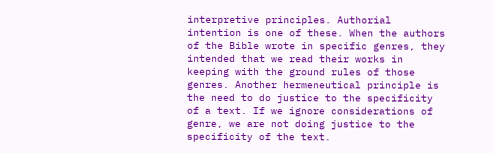interpretive principles. Authorial intention is one of these. When the authors of the Bible wrote in specific genres, they intended that we read their works in keeping with the ground rules of those genres. Another hermeneutical principle is the need to do justice to the specificity of a text. If we ignore considerations of genre, we are not doing justice to the specificity of the text.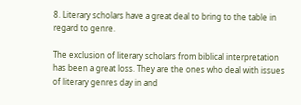8. Literary scholars have a great deal to bring to the table in regard to genre.

The exclusion of literary scholars from biblical interpretation has been a great loss. They are the ones who deal with issues of literary genres day in and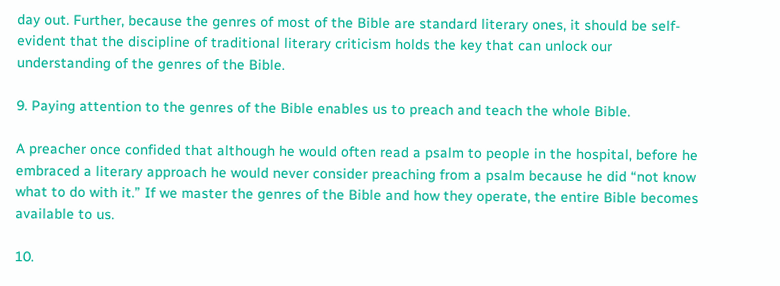day out. Further, because the genres of most of the Bible are standard literary ones, it should be self-evident that the discipline of traditional literary criticism holds the key that can unlock our understanding of the genres of the Bible.

9. Paying attention to the genres of the Bible enables us to preach and teach the whole Bible.

A preacher once confided that although he would often read a psalm to people in the hospital, before he embraced a literary approach he would never consider preaching from a psalm because he did “not know what to do with it.” If we master the genres of the Bible and how they operate, the entire Bible becomes available to us.

10.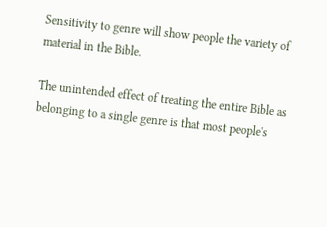Sensitivity to genre will show people the variety of material in the Bible.

The unintended effect of treating the entire Bible as belonging to a single genre is that most people's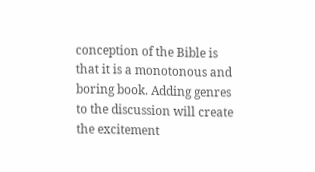conception of the Bible is that it is a monotonous and boring book. Adding genres to the discussion will create the excitement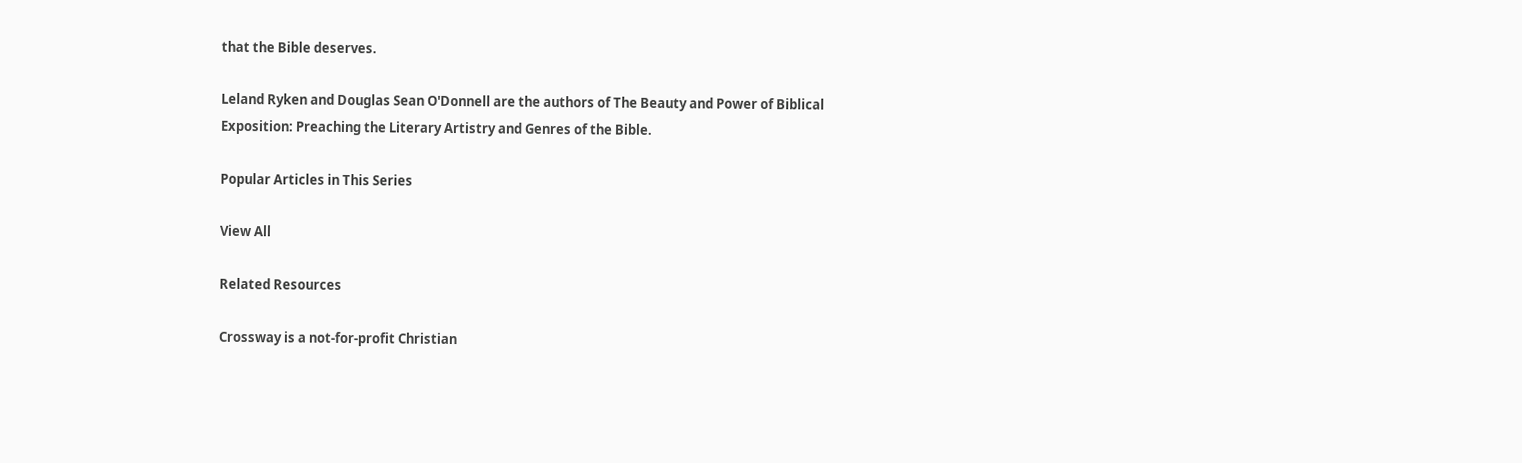that the Bible deserves.

Leland Ryken and Douglas Sean O'Donnell are the authors of The Beauty and Power of Biblical Exposition: Preaching the Literary Artistry and Genres of the Bible.

Popular Articles in This Series

View All

Related Resources

Crossway is a not-for-profit Christian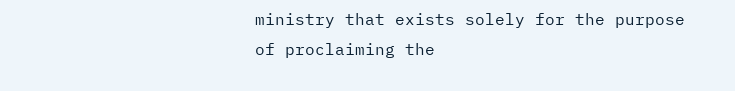ministry that exists solely for the purpose of proclaiming the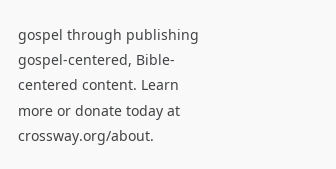gospel through publishing gospel-centered, Bible-centered content. Learn more or donate today at crossway.org/about.